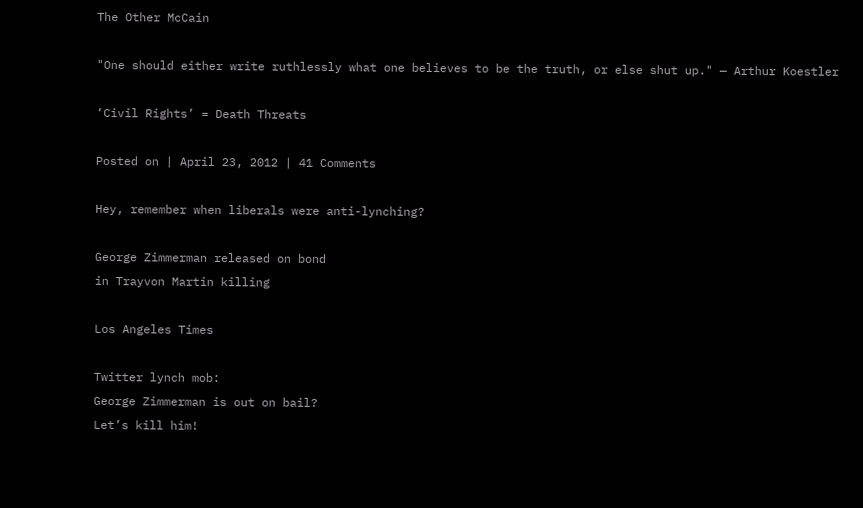The Other McCain

"One should either write ruthlessly what one believes to be the truth, or else shut up." — Arthur Koestler

‘Civil Rights’ = Death Threats

Posted on | April 23, 2012 | 41 Comments

Hey, remember when liberals were anti-lynching?

George Zimmerman released on bond
in Trayvon Martin killing

Los Angeles Times

Twitter lynch mob:
George Zimmerman is out on bail?
Let’s kill him!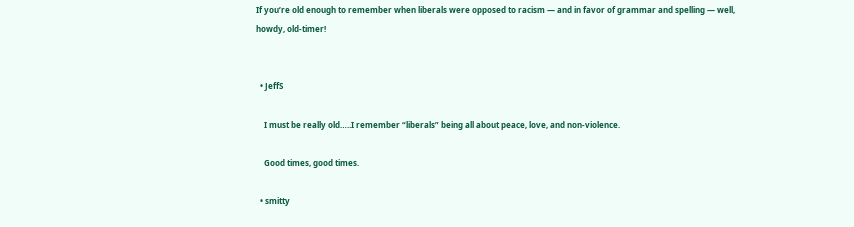If you’re old enough to remember when liberals were opposed to racism — and in favor of grammar and spelling — well, howdy, old-timer!


  • JeffS

    I must be really old…..I remember “liberals” being all about peace, love, and non-violence.

    Good times, good times.

  • smitty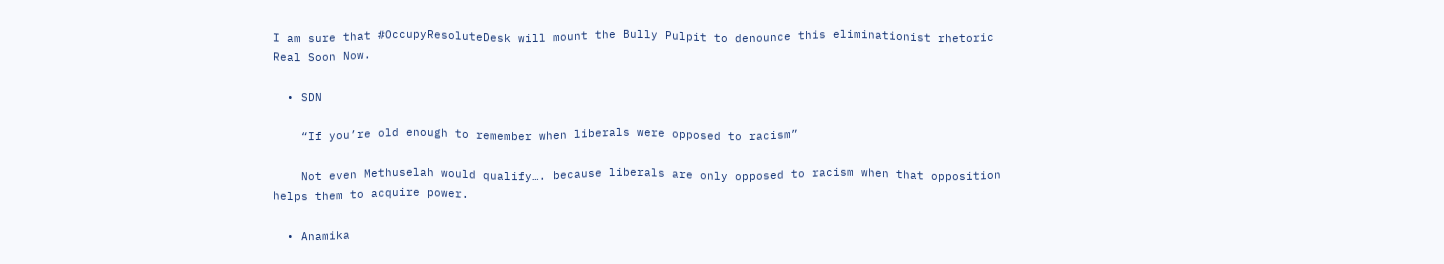I am sure that #OccupyResoluteDesk will mount the Bully Pulpit to denounce this eliminationist rhetoric Real Soon Now.

  • SDN

    “If you’re old enough to remember when liberals were opposed to racism”

    Not even Methuselah would qualify…. because liberals are only opposed to racism when that opposition helps them to acquire power.

  • Anamika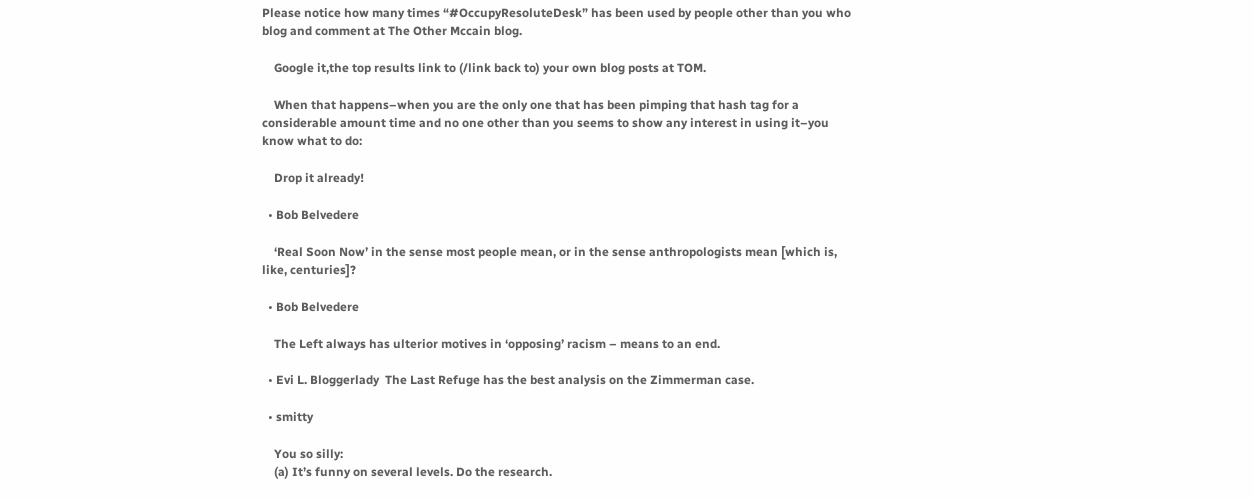Please notice how many times “#OccupyResoluteDesk” has been used by people other than you who blog and comment at The Other Mccain blog.

    Google it,the top results link to (/link back to) your own blog posts at TOM.

    When that happens–when you are the only one that has been pimping that hash tag for a considerable amount time and no one other than you seems to show any interest in using it–you know what to do:

    Drop it already!

  • Bob Belvedere

    ‘Real Soon Now’ in the sense most people mean, or in the sense anthropologists mean [which is, like, centuries]?

  • Bob Belvedere

    The Left always has ulterior motives in ‘opposing’ racism – means to an end.

  • Evi L. Bloggerlady  The Last Refuge has the best analysis on the Zimmerman case.

  • smitty

    You so silly:
    (a) It’s funny on several levels. Do the research.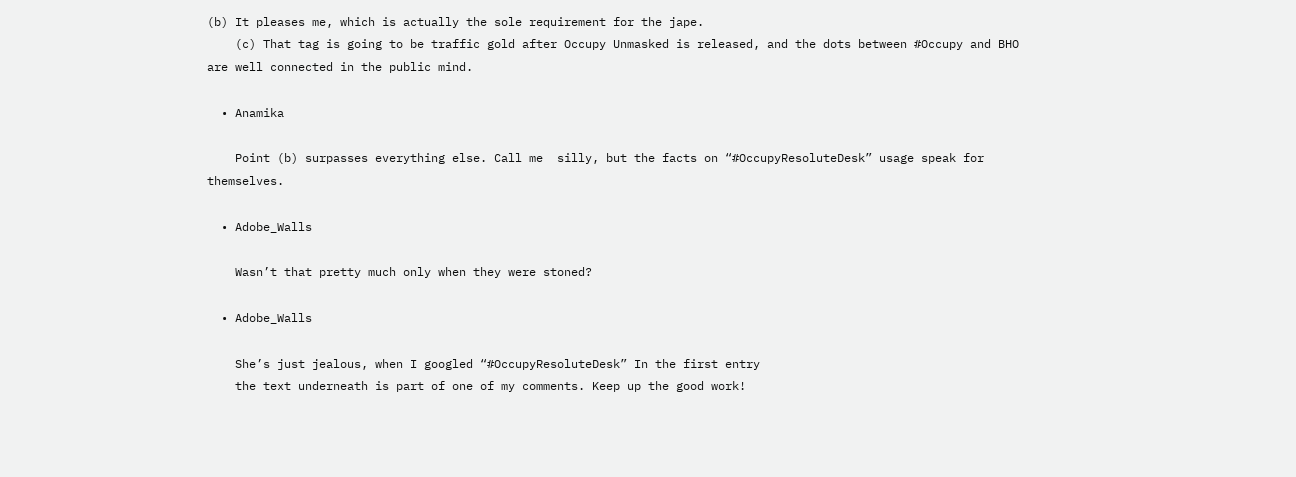(b) It pleases me, which is actually the sole requirement for the jape.
    (c) That tag is going to be traffic gold after Occupy Unmasked is released, and the dots between #Occupy and BHO are well connected in the public mind.

  • Anamika

    Point (b) surpasses everything else. Call me  silly, but the facts on “#OccupyResoluteDesk” usage speak for themselves.

  • Adobe_Walls

    Wasn’t that pretty much only when they were stoned?

  • Adobe_Walls

    She’s just jealous, when I googled “#OccupyResoluteDesk” In the first entry
    the text underneath is part of one of my comments. Keep up the good work!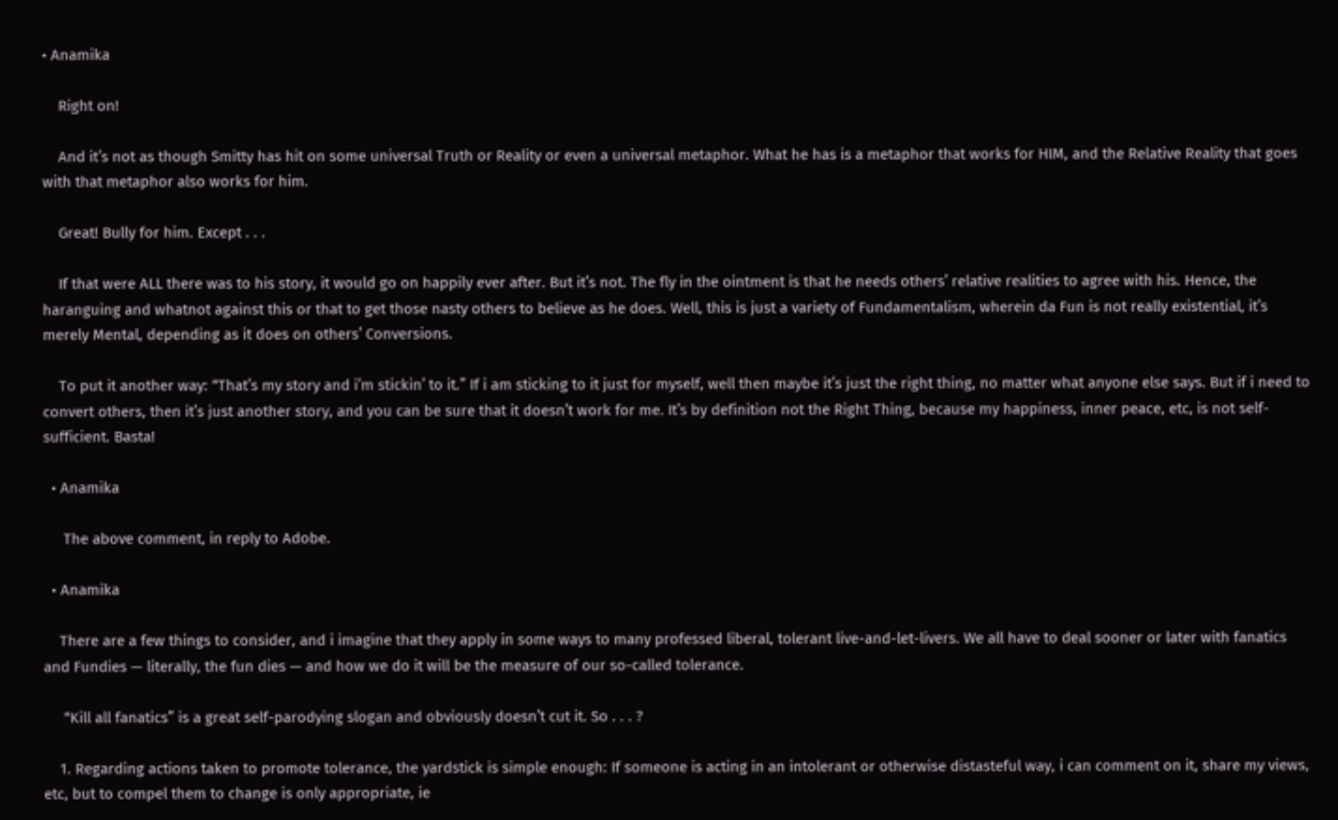• Anamika

    Right on!

    And it’s not as though Smitty has hit on some universal Truth or Reality or even a universal metaphor. What he has is a metaphor that works for HIM, and the Relative Reality that goes with that metaphor also works for him.

    Great! Bully for him. Except . . .

    If that were ALL there was to his story, it would go on happily ever after. But it’s not. The fly in the ointment is that he needs others’ relative realities to agree with his. Hence, the haranguing and whatnot against this or that to get those nasty others to believe as he does. Well, this is just a variety of Fundamentalism, wherein da Fun is not really existential, it’s merely Mental, depending as it does on others’ Conversions.

    To put it another way: “That’s my story and i’m stickin’ to it.” If i am sticking to it just for myself, well then maybe it’s just the right thing, no matter what anyone else says. But if i need to convert others, then it’s just another story, and you can be sure that it doesn’t work for me. It’s by definition not the Right Thing, because my happiness, inner peace, etc, is not self-sufficient. Basta!

  • Anamika

     The above comment, in reply to Adobe.

  • Anamika

    There are a few things to consider, and i imagine that they apply in some ways to many professed liberal, tolerant live-and-let-livers. We all have to deal sooner or later with fanatics and Fundies — literally, the fun dies — and how we do it will be the measure of our so-called tolerance.

     “Kill all fanatics” is a great self-parodying slogan and obviously doesn’t cut it. So . . . ?

    1. Regarding actions taken to promote tolerance, the yardstick is simple enough: If someone is acting in an intolerant or otherwise distasteful way, i can comment on it, share my views, etc, but to compel them to change is only appropriate, ie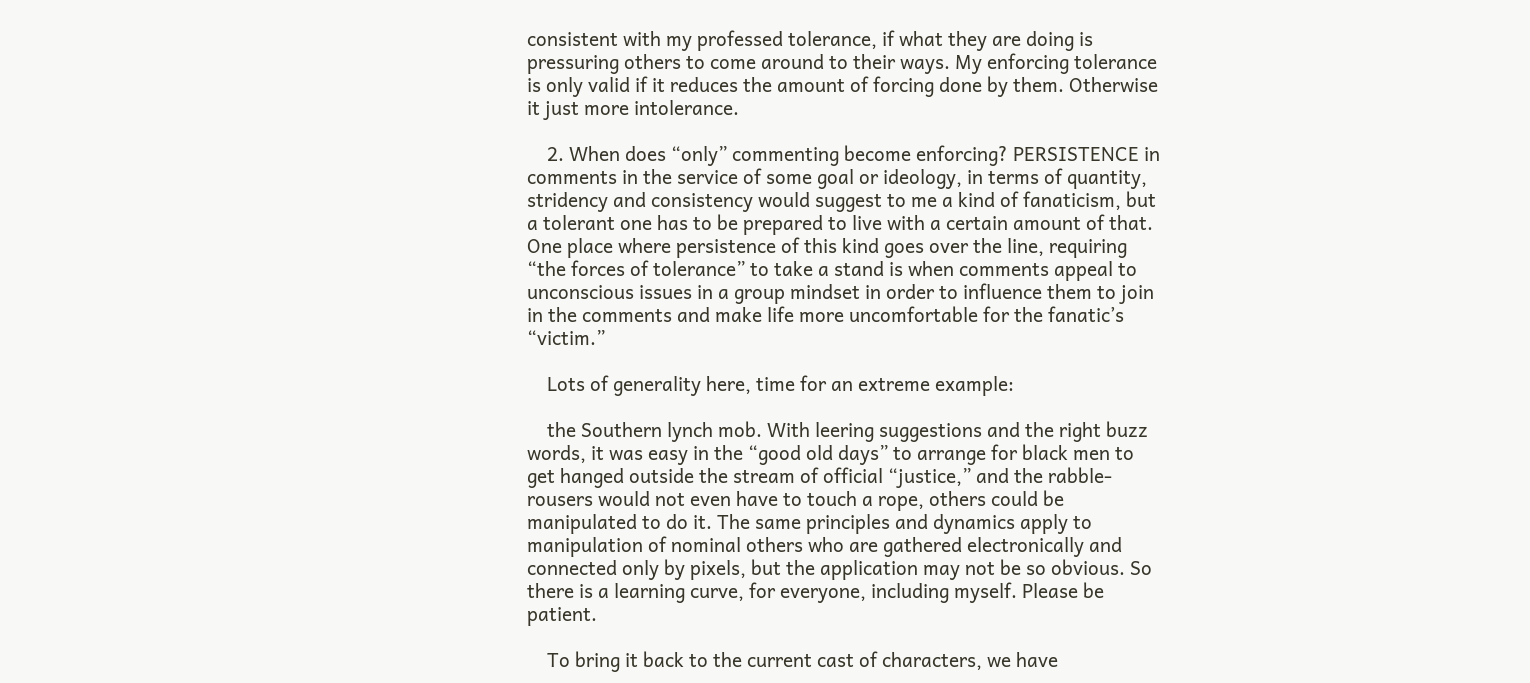consistent with my professed tolerance, if what they are doing is pressuring others to come around to their ways. My enforcing tolerance is only valid if it reduces the amount of forcing done by them. Otherwise it just more intolerance.

    2. When does “only” commenting become enforcing? PERSISTENCE in comments in the service of some goal or ideology, in terms of quantity, stridency and consistency would suggest to me a kind of fanaticism, but a tolerant one has to be prepared to live with a certain amount of that. One place where persistence of this kind goes over the line, requiring “the forces of tolerance” to take a stand is when comments appeal to unconscious issues in a group mindset in order to influence them to join in the comments and make life more uncomfortable for the fanatic’s “victim.”

    Lots of generality here, time for an extreme example:

    the Southern lynch mob. With leering suggestions and the right buzz words, it was easy in the “good old days” to arrange for black men to get hanged outside the stream of official “justice,” and the rabble-rousers would not even have to touch a rope, others could be manipulated to do it. The same principles and dynamics apply to manipulation of nominal others who are gathered electronically and connected only by pixels, but the application may not be so obvious. So there is a learning curve, for everyone, including myself. Please be patient.

    To bring it back to the current cast of characters, we have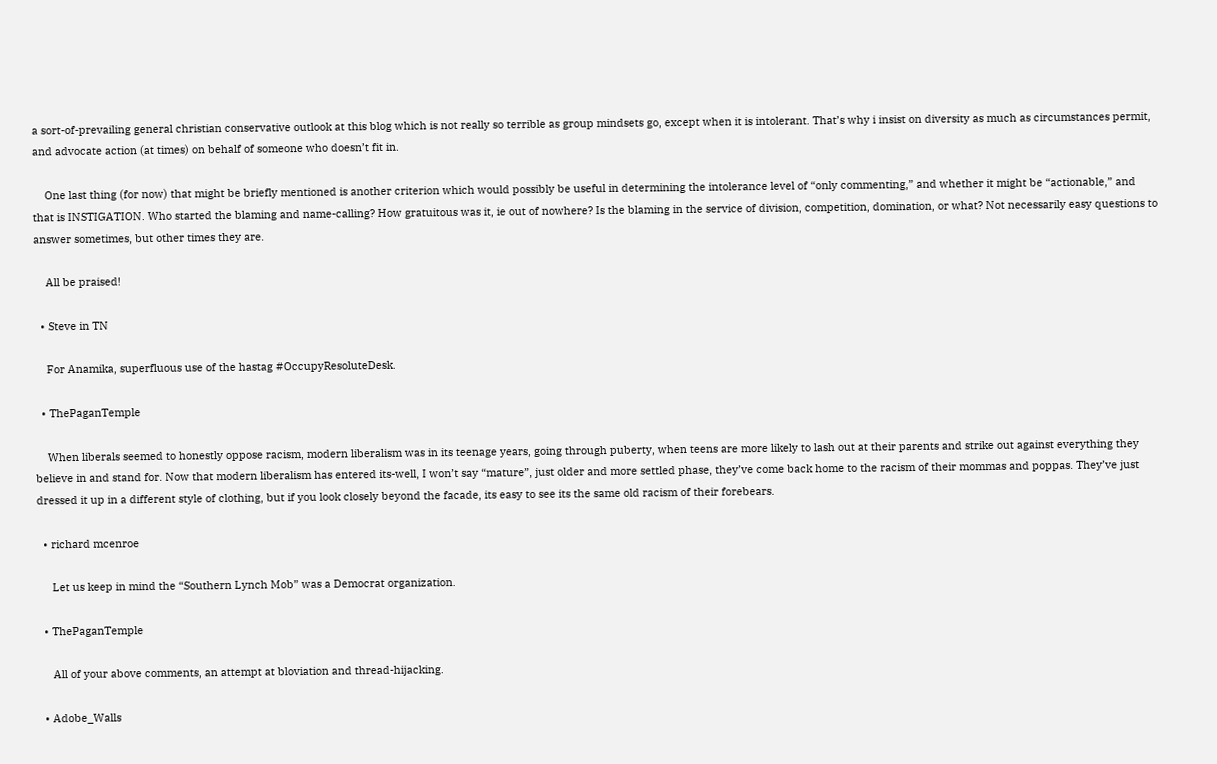a sort-of-prevailing general christian conservative outlook at this blog which is not really so terrible as group mindsets go, except when it is intolerant. That’s why i insist on diversity as much as circumstances permit, and advocate action (at times) on behalf of someone who doesn’t fit in.

    One last thing (for now) that might be briefly mentioned is another criterion which would possibly be useful in determining the intolerance level of “only commenting,” and whether it might be “actionable,” and that is INSTIGATION. Who started the blaming and name-calling? How gratuitous was it, ie out of nowhere? Is the blaming in the service of division, competition, domination, or what? Not necessarily easy questions to answer sometimes, but other times they are.

    All be praised!

  • Steve in TN

    For Anamika, superfluous use of the hastag #OccupyResoluteDesk.

  • ThePaganTemple

    When liberals seemed to honestly oppose racism, modern liberalism was in its teenage years, going through puberty, when teens are more likely to lash out at their parents and strike out against everything they believe in and stand for. Now that modern liberalism has entered its-well, I won’t say “mature”, just older and more settled phase, they’ve come back home to the racism of their mommas and poppas. They’ve just dressed it up in a different style of clothing, but if you look closely beyond the facade, its easy to see its the same old racism of their forebears.

  • richard mcenroe

     Let us keep in mind the “Southern Lynch Mob” was a Democrat organization.

  • ThePaganTemple

     All of your above comments, an attempt at bloviation and thread-hijacking.

  • Adobe_Walls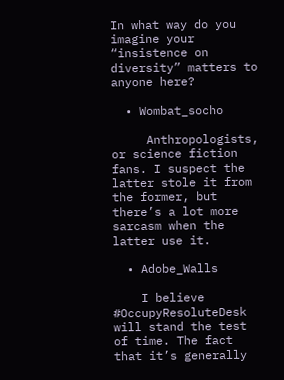In what way do you imagine your “insistence on diversity” matters to anyone here?

  • Wombat_socho

     Anthropologists, or science fiction fans. I suspect the latter stole it from the former, but there’s a lot more sarcasm when the latter use it.

  • Adobe_Walls

    I believe #OccupyResoluteDesk will stand the test of time. The fact that it’s generally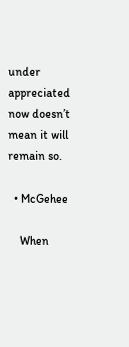under appreciated now doesn’t mean it will remain so.

  • McGehee

    When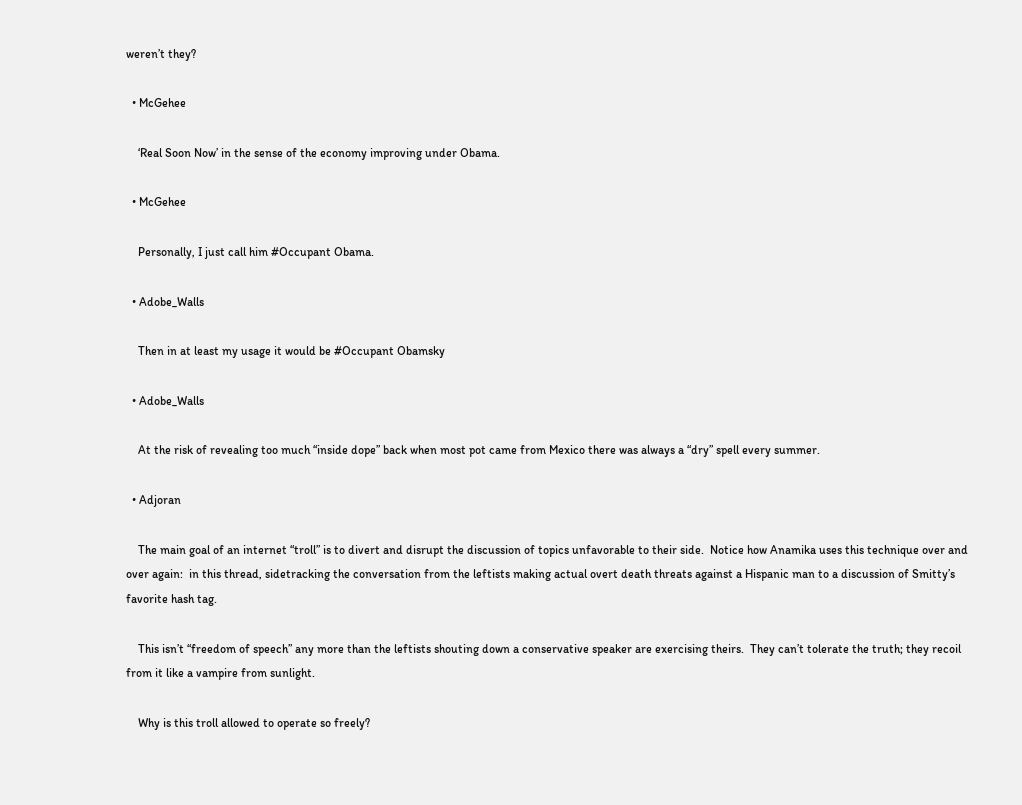weren’t they?

  • McGehee

    ‘Real Soon Now’ in the sense of the economy improving under Obama.

  • McGehee

    Personally, I just call him #Occupant Obama.

  • Adobe_Walls

    Then in at least my usage it would be #Occupant Obamsky

  • Adobe_Walls

    At the risk of revealing too much “inside dope” back when most pot came from Mexico there was always a “dry” spell every summer.

  • Adjoran

    The main goal of an internet “troll” is to divert and disrupt the discussion of topics unfavorable to their side.  Notice how Anamika uses this technique over and over again:  in this thread, sidetracking the conversation from the leftists making actual overt death threats against a Hispanic man to a discussion of Smitty’s favorite hash tag.

    This isn’t “freedom of speech” any more than the leftists shouting down a conservative speaker are exercising theirs.  They can’t tolerate the truth; they recoil from it like a vampire from sunlight.

    Why is this troll allowed to operate so freely?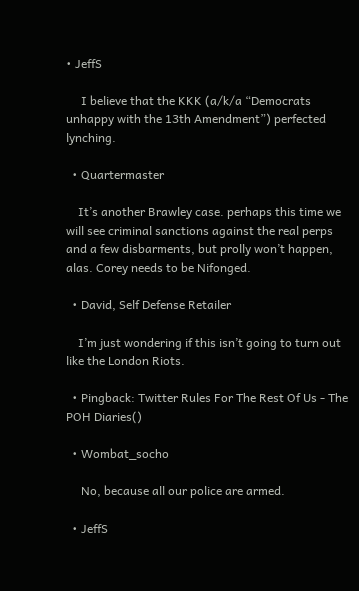• JeffS

     I believe that the KKK (a/k/a “Democrats unhappy with the 13th Amendment”) perfected lynching.

  • Quartermaster

    It’s another Brawley case. perhaps this time we will see criminal sanctions against the real perps and a few disbarments, but prolly won’t happen, alas. Corey needs to be Nifonged.

  • David, Self Defense Retailer

    I’m just wondering if this isn’t going to turn out like the London Riots.

  • Pingback: Twitter Rules For The Rest Of Us - The POH Diaries()

  • Wombat_socho

     No, because all our police are armed.

  • JeffS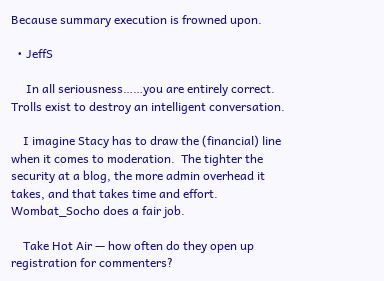Because summary execution is frowned upon.

  • JeffS

     In all seriousness……you are entirely correct.  Trolls exist to destroy an intelligent conversation.

    I imagine Stacy has to draw the (financial) line when it comes to moderation.  The tighter the security at a blog, the more admin overhead it takes, and that takes time and effort.  Wombat_Socho does a fair job.

    Take Hot Air — how often do they open up registration for commenters?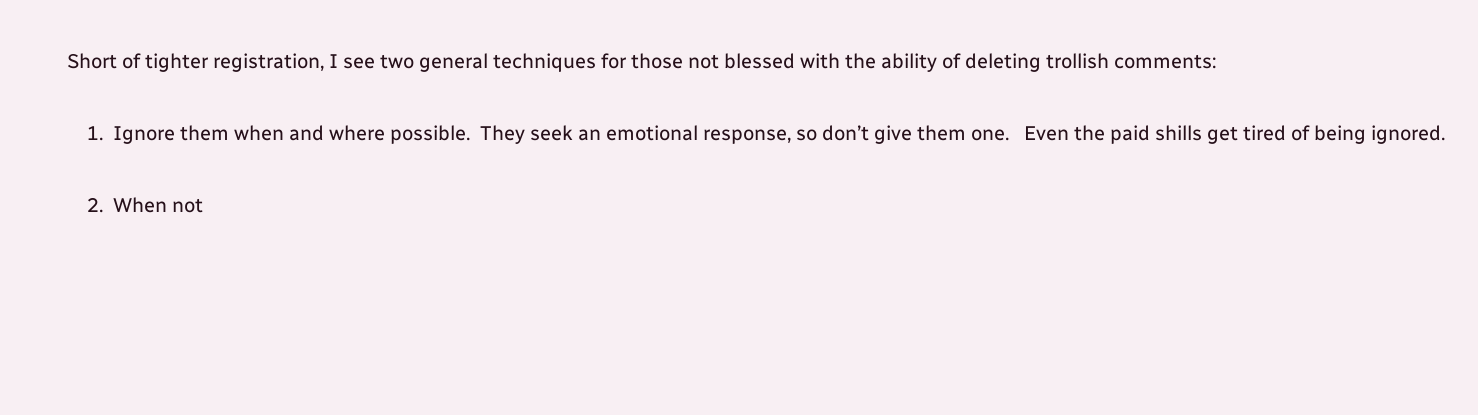Short of tighter registration, I see two general techniques for those not blessed with the ability of deleting trollish comments:

    1.  Ignore them when and where possible.  They seek an emotional response, so don’t give them one.   Even the paid shills get tired of being ignored.

    2.  When not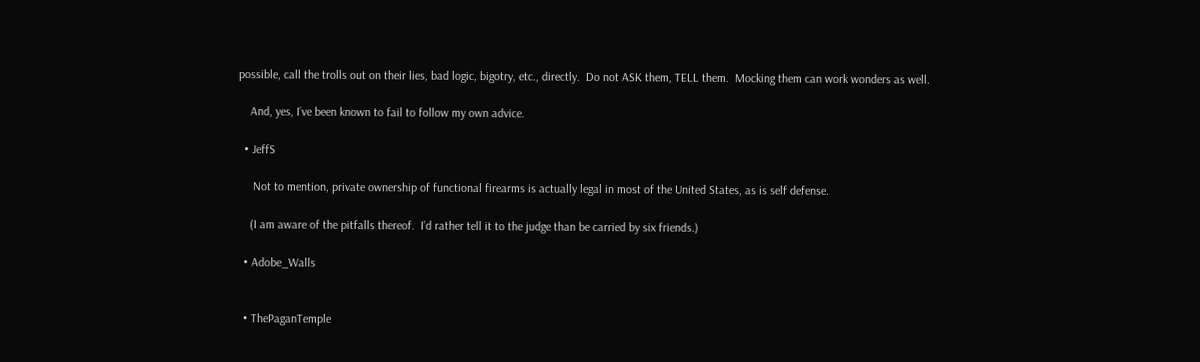possible, call the trolls out on their lies, bad logic, bigotry, etc., directly.  Do not ASK them, TELL them.  Mocking them can work wonders as well.

    And, yes, I’ve been known to fail to follow my own advice.

  • JeffS

     Not to mention, private ownership of functional firearms is actually legal in most of the United States, as is self defense.

    (I am aware of the pitfalls thereof.  I’d rather tell it to the judge than be carried by six friends.)

  • Adobe_Walls


  • ThePaganTemple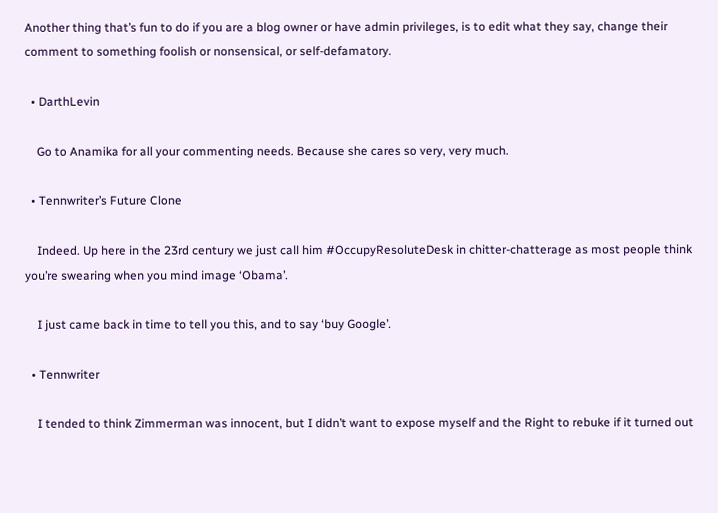Another thing that’s fun to do if you are a blog owner or have admin privileges, is to edit what they say, change their comment to something foolish or nonsensical, or self-defamatory.

  • DarthLevin

    Go to Anamika for all your commenting needs. Because she cares so very, very much.

  • Tennwriter’s Future Clone

    Indeed. Up here in the 23rd century we just call him #OccupyResoluteDesk in chitter-chatterage as most people think you’re swearing when you mind image ‘Obama’.

    I just came back in time to tell you this, and to say ‘buy Google’.

  • Tennwriter

    I tended to think Zimmerman was innocent, but I didn’t want to expose myself and the Right to rebuke if it turned out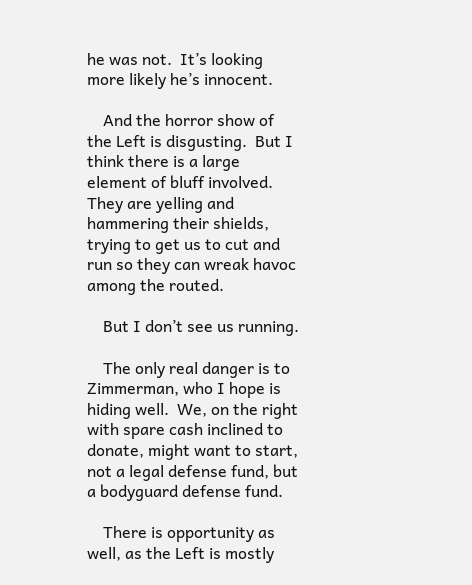he was not.  It’s looking more likely he’s innocent.

    And the horror show of the Left is disgusting.  But I think there is a large element of bluff involved.  They are yelling and hammering their shields, trying to get us to cut and run so they can wreak havoc among the routed.

    But I don’t see us running.

    The only real danger is to Zimmerman, who I hope is hiding well.  We, on the right with spare cash inclined to donate, might want to start, not a legal defense fund, but a bodyguard defense fund.

    There is opportunity as well, as the Left is mostly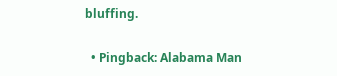bluffing.

  • Pingback: Alabama Man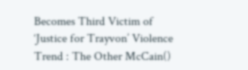Becomes Third Victim of ‘Justice for Trayvon’ Violence Trend : The Other McCain()